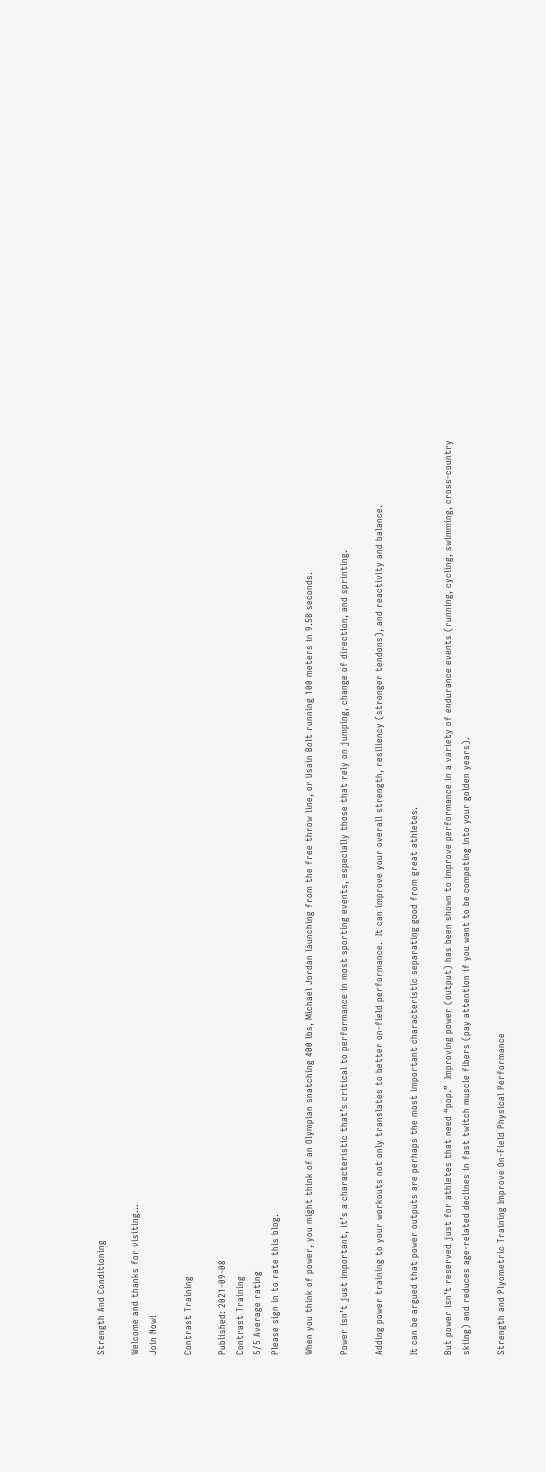Strength And Conditioning

Welcome and thanks for visiting...
Join Now!

Contrast Training

Published: 2021-09-08
Contrast Training
5/5 Average rating
Please sign in to rate this blog.

When you think of power, you might think of an Olympian snatching 400 lbs, Michael Jordan launching from the free throw line, or Usain Bolt running 100 meters in 9.58 seconds.

Power isn’t just important, it’s a characteristic that’s critical to performance in most sporting events, especially those that rely on jumping, change of direction, and sprinting.

Adding power training to your workouts not only translates to better on-field performance.  It can improve your overall strength, resiliency (stronger tendons), and reactivity and balance.

It can be argued that power outputs are perhaps the most important characteristic separating good from great athletes.

But power isn’t reserved just for athletes that need “pop.”  Improving power (output) has been shown to improve performance in a variety of endurance events (running, cycling, swimming, cross-country skiing) and reduces age-related declines in fast twitch muscle fibers (pay attention if you want to be competing into your golden years).

Strength and Plyometric Training Improve On-Field Physical Performance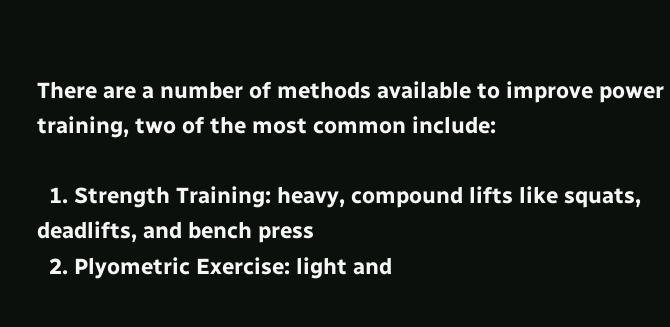There are a number of methods available to improve power training, two of the most common include:

  1. Strength Training: heavy, compound lifts like squats, deadlifts, and bench press
  2. Plyometric Exercise: light and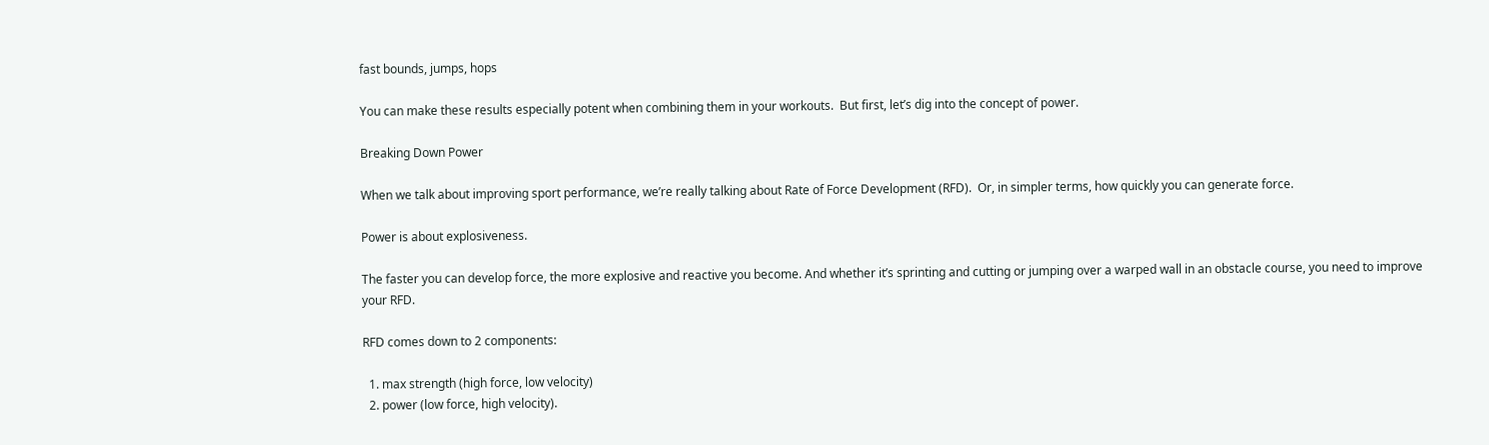fast bounds, jumps, hops

You can make these results especially potent when combining them in your workouts.  But first, let’s dig into the concept of power.

Breaking Down Power

When we talk about improving sport performance, we’re really talking about Rate of Force Development (RFD).  Or, in simpler terms, how quickly you can generate force.

Power is about explosiveness.

The faster you can develop force, the more explosive and reactive you become. And whether it’s sprinting and cutting or jumping over a warped wall in an obstacle course, you need to improve your RFD.

RFD comes down to 2 components:

  1. max strength (high force, low velocity)
  2. power (low force, high velocity).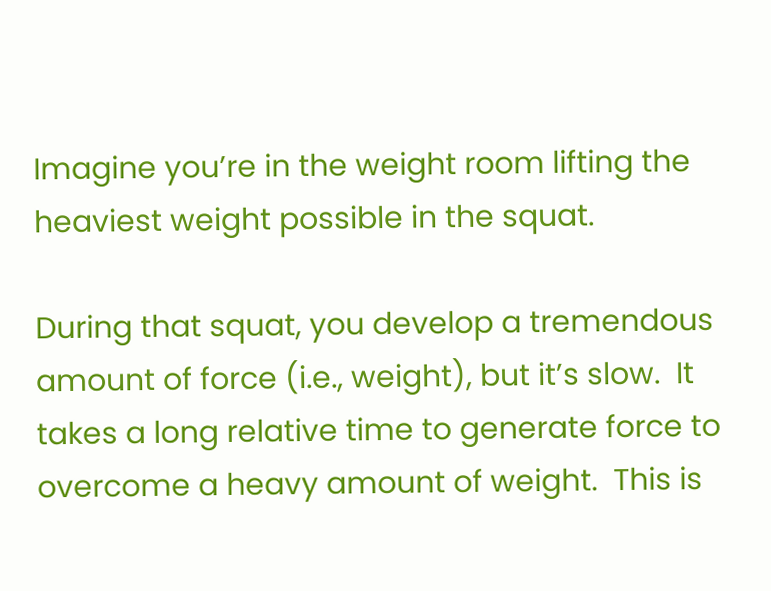Imagine you’re in the weight room lifting the heaviest weight possible in the squat.

During that squat, you develop a tremendous amount of force (i.e., weight), but it’s slow.  It takes a long relative time to generate force to overcome a heavy amount of weight.  This is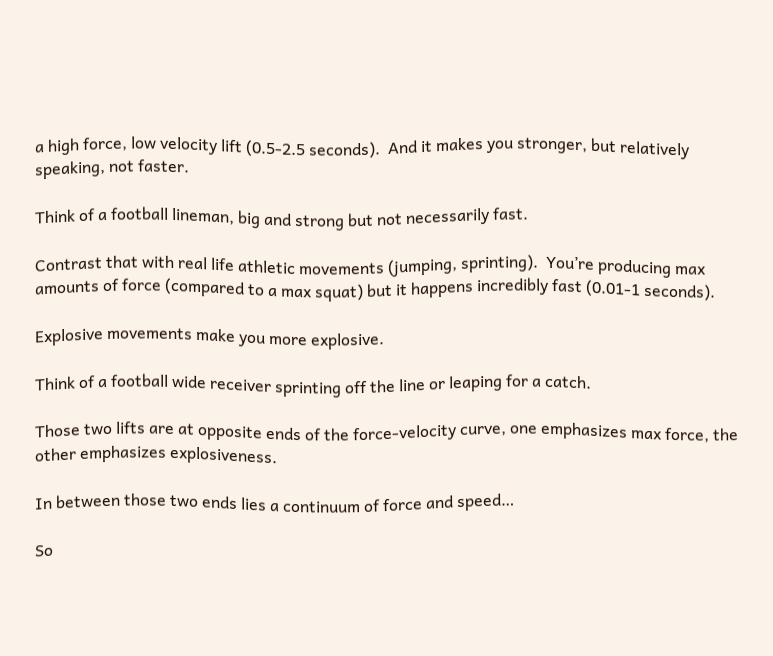a high force, low velocity lift (0.5-2.5 seconds).  And it makes you stronger, but relatively speaking, not faster.

Think of a football lineman, big and strong but not necessarily fast.

Contrast that with real life athletic movements (jumping, sprinting).  You’re producing max amounts of force (compared to a max squat) but it happens incredibly fast (0.01-1 seconds).

Explosive movements make you more explosive.

Think of a football wide receiver sprinting off the line or leaping for a catch.

Those two lifts are at opposite ends of the force-velocity curve, one emphasizes max force, the other emphasizes explosiveness.

In between those two ends lies a continuum of force and speed…

So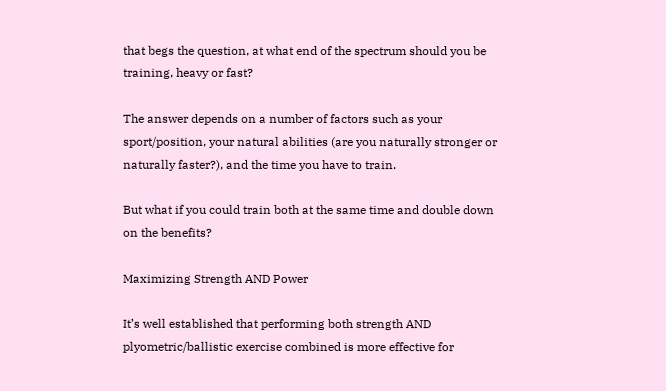that begs the question, at what end of the spectrum should you be training, heavy or fast?

The answer depends on a number of factors such as your sport/position, your natural abilities (are you naturally stronger or naturally faster?), and the time you have to train.

But what if you could train both at the same time and double down on the benefits?

Maximizing Strength AND Power

It’s well established that performing both strength AND plyometric/ballistic exercise combined is more effective for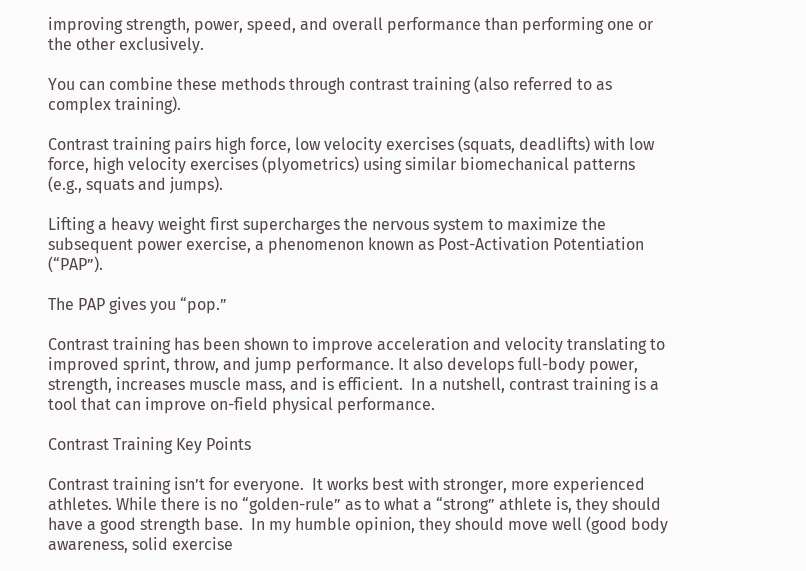improving strength, power, speed, and overall performance than performing one or the other exclusively.

You can combine these methods through contrast training (also referred to as complex training).

Contrast training pairs high force, low velocity exercises (squats, deadlifts) with low force, high velocity exercises (plyometrics) using similar biomechanical patterns (e.g., squats and jumps).

Lifting a heavy weight first supercharges the nervous system to maximize the subsequent power exercise, a phenomenon known as Post-Activation Potentiation (“PAP”).

The PAP gives you “pop.”

Contrast training has been shown to improve acceleration and velocity translating to improved sprint, throw, and jump performance. It also develops full-body power, strength, increases muscle mass, and is efficient.  In a nutshell, contrast training is a tool that can improve on-field physical performance.

Contrast Training Key Points

Contrast training isn’t for everyone.  It works best with stronger, more experienced athletes. While there is no “golden-rule” as to what a “strong” athlete is, they should have a good strength base.  In my humble opinion, they should move well (good body awareness, solid exercise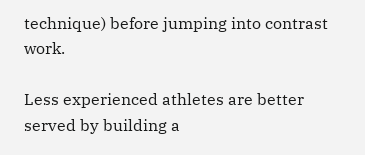technique) before jumping into contrast work.

Less experienced athletes are better served by building a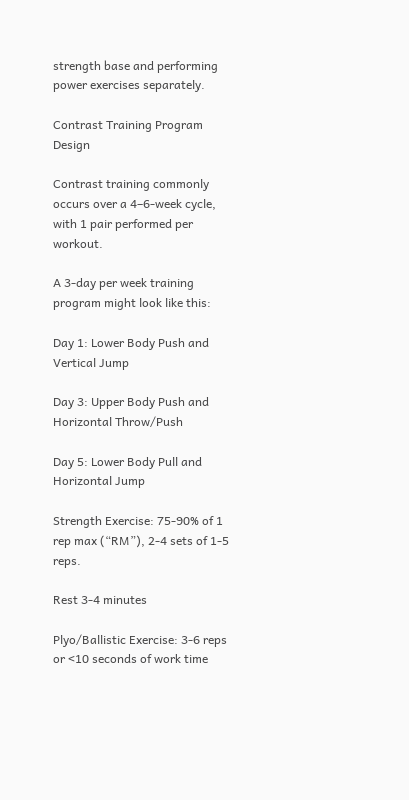strength base and performing power exercises separately.

Contrast Training Program Design

Contrast training commonly occurs over a 4–6-week cycle, with 1 pair performed per workout.

A 3-day per week training program might look like this:

Day 1: Lower Body Push and Vertical Jump

Day 3: Upper Body Push and Horizontal Throw/Push

Day 5: Lower Body Pull and Horizontal Jump

Strength Exercise: 75-90% of 1 rep max (“RM”), 2-4 sets of 1-5 reps.

Rest 3-4 minutes

Plyo/Ballistic Exercise: 3-6 reps or <10 seconds of work time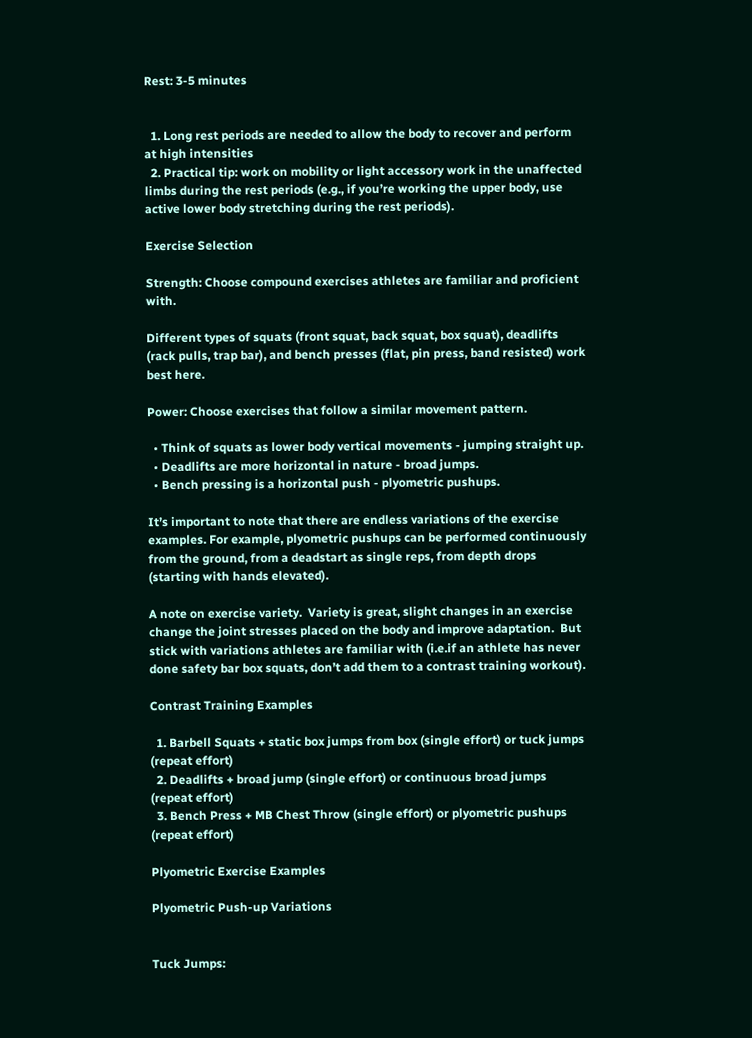Rest: 3-5 minutes


  1. Long rest periods are needed to allow the body to recover and perform at high intensities
  2. Practical tip: work on mobility or light accessory work in the unaffected limbs during the rest periods (e.g., if you’re working the upper body, use active lower body stretching during the rest periods).

Exercise Selection

Strength: Choose compound exercises athletes are familiar and proficient with.

Different types of squats (front squat, back squat, box squat), deadlifts (rack pulls, trap bar), and bench presses (flat, pin press, band resisted) work best here.

Power: Choose exercises that follow a similar movement pattern.

  • Think of squats as lower body vertical movements - jumping straight up.
  • Deadlifts are more horizontal in nature - broad jumps.
  • Bench pressing is a horizontal push - plyometric pushups.

It’s important to note that there are endless variations of the exercise examples. For example, plyometric pushups can be performed continuously from the ground, from a deadstart as single reps, from depth drops (starting with hands elevated).

A note on exercise variety.  Variety is great, slight changes in an exercise change the joint stresses placed on the body and improve adaptation.  But stick with variations athletes are familiar with (i.e.if an athlete has never done safety bar box squats, don’t add them to a contrast training workout).

Contrast Training Examples

  1. Barbell Squats + static box jumps from box (single effort) or tuck jumps (repeat effort)
  2. Deadlifts + broad jump (single effort) or continuous broad jumps (repeat effort)
  3. Bench Press + MB Chest Throw (single effort) or plyometric pushups (repeat effort)

Plyometric Exercise Examples

Plyometric Push-up Variations


Tuck Jumps: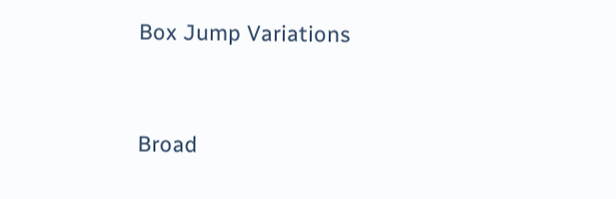Box Jump Variations


Broad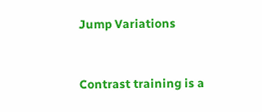Jump Variations



Contrast training is a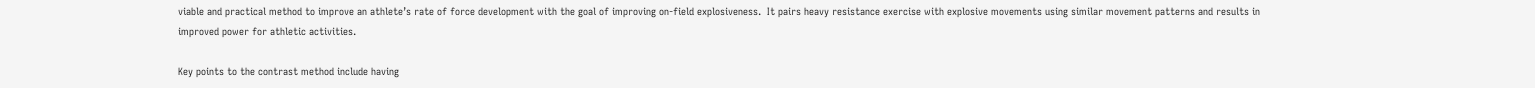viable and practical method to improve an athlete’s rate of force development with the goal of improving on-field explosiveness.  It pairs heavy resistance exercise with explosive movements using similar movement patterns and results in improved power for athletic activities.

Key points to the contrast method include having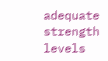adequate strength levels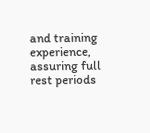and training experience, assuring full rest periods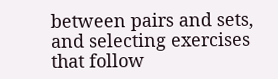between pairs and sets, and selecting exercises that follow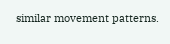similar movement patterns.